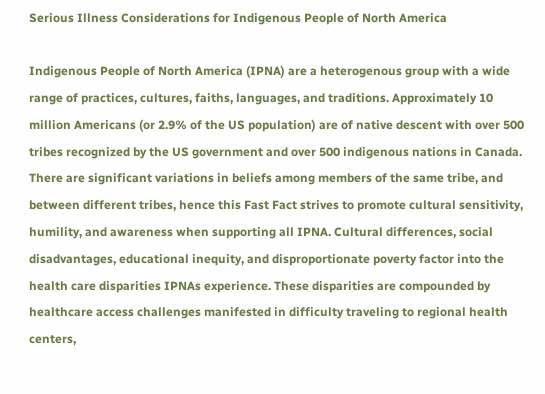Serious Illness Considerations for Indigenous People of North America

Indigenous People of North America (IPNA) are a heterogenous group with a wide range of practices, cultures, faiths, languages, and traditions. Approximately 10 million Americans (or 2.9% of the US population) are of native descent with over 500 tribes recognized by the US government and over 500 indigenous nations in Canada. There are significant variations in beliefs among members of the same tribe, and between different tribes, hence this Fast Fact strives to promote cultural sensitivity, humility, and awareness when supporting all IPNA. Cultural differences, social disadvantages, educational inequity, and disproportionate poverty factor into the health care disparities IPNAs experience. These disparities are compounded by healthcare access challenges manifested in difficulty traveling to regional health centers,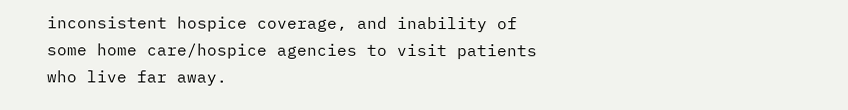inconsistent hospice coverage, and inability of some home care/hospice agencies to visit patients who live far away.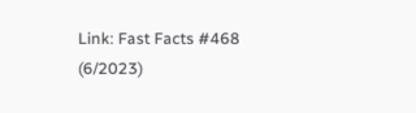Link: Fast Facts #468 (6/2023)